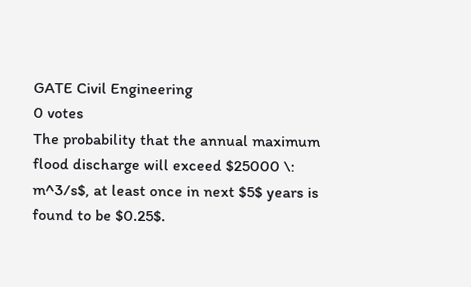GATE Civil Engineering
0 votes
The probability that the annual maximum flood discharge will exceed $25000 \: m^3/s$, at least once in next $5$ years is found to be $0.25$.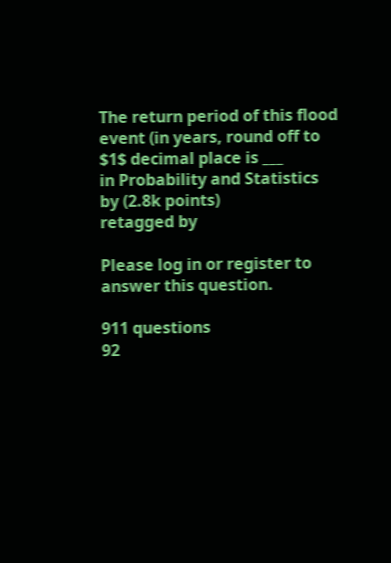The return period of this flood event (in years, round off to $1$ decimal place is ___
in Probability and Statistics by (2.8k points)
retagged by

Please log in or register to answer this question.

911 questions
92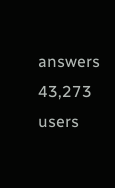answers
43,273 users